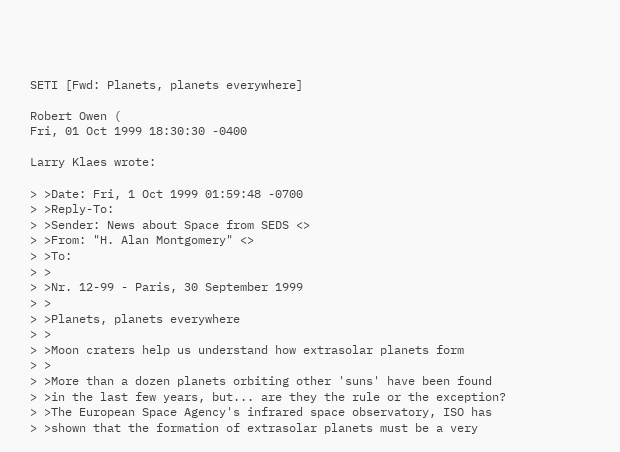SETI [Fwd: Planets, planets everywhere]

Robert Owen (
Fri, 01 Oct 1999 18:30:30 -0400

Larry Klaes wrote:

> >Date: Fri, 1 Oct 1999 01:59:48 -0700
> >Reply-To:
> >Sender: News about Space from SEDS <>
> >From: "H. Alan Montgomery" <>
> >To:
> >
> >Nr. 12-99 - Paris, 30 September 1999
> >
> >Planets, planets everywhere
> >
> >Moon craters help us understand how extrasolar planets form
> >
> >More than a dozen planets orbiting other 'suns' have been found
> >in the last few years, but... are they the rule or the exception?
> >The European Space Agency's infrared space observatory, ISO has
> >shown that the formation of extrasolar planets must be a very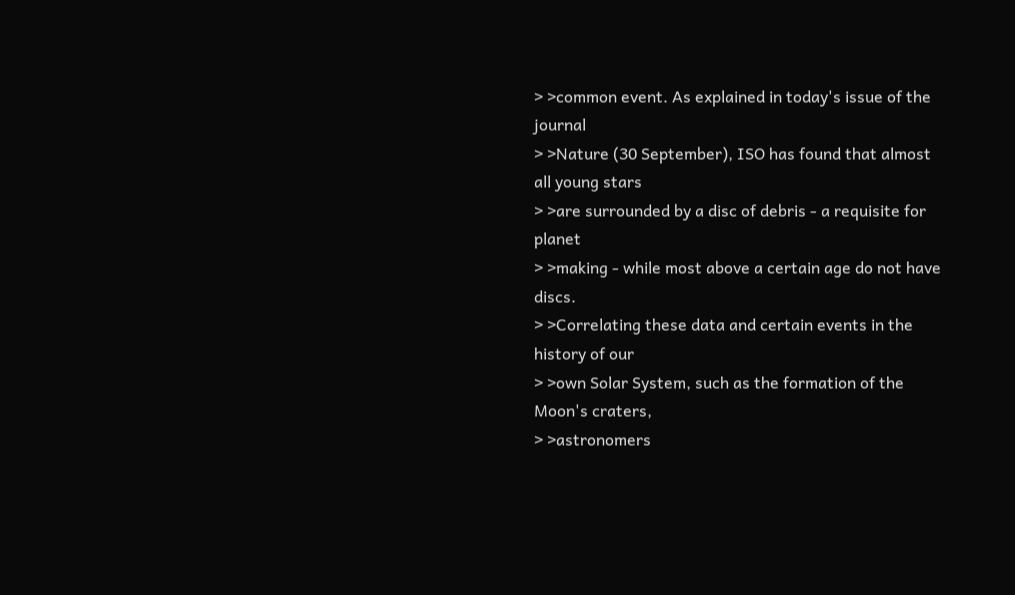> >common event. As explained in today's issue of the journal
> >Nature (30 September), ISO has found that almost all young stars
> >are surrounded by a disc of debris - a requisite for planet
> >making - while most above a certain age do not have discs.
> >Correlating these data and certain events in the history of our
> >own Solar System, such as the formation of the Moon's craters,
> >astronomers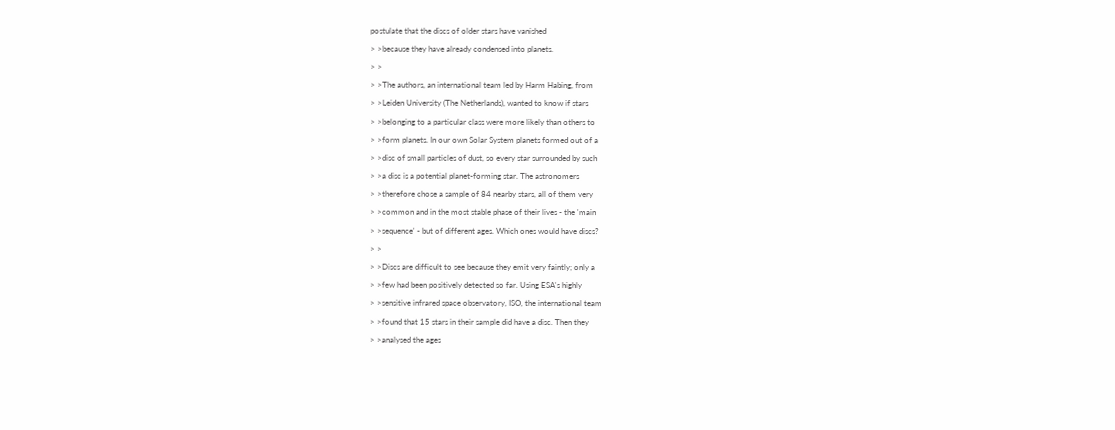postulate that the discs of older stars have vanished
> >because they have already condensed into planets.
> >
> >The authors, an international team led by Harm Habing, from
> >Leiden University (The Netherlands), wanted to know if stars
> >belonging to a particular class were more likely than others to
> >form planets. In our own Solar System planets formed out of a
> >disc of small particles of dust, so every star surrounded by such
> >a disc is a potential planet-forming star. The astronomers
> >therefore chose a sample of 84 nearby stars, all of them very
> >common and in the most stable phase of their lives - the 'main
> >sequence' - but of different ages. Which ones would have discs?
> >
> >Discs are difficult to see because they emit very faintly; only a
> >few had been positively detected so far. Using ESA's highly
> >sensitive infrared space observatory, ISO, the international team
> >found that 15 stars in their sample did have a disc. Then they
> >analysed the ages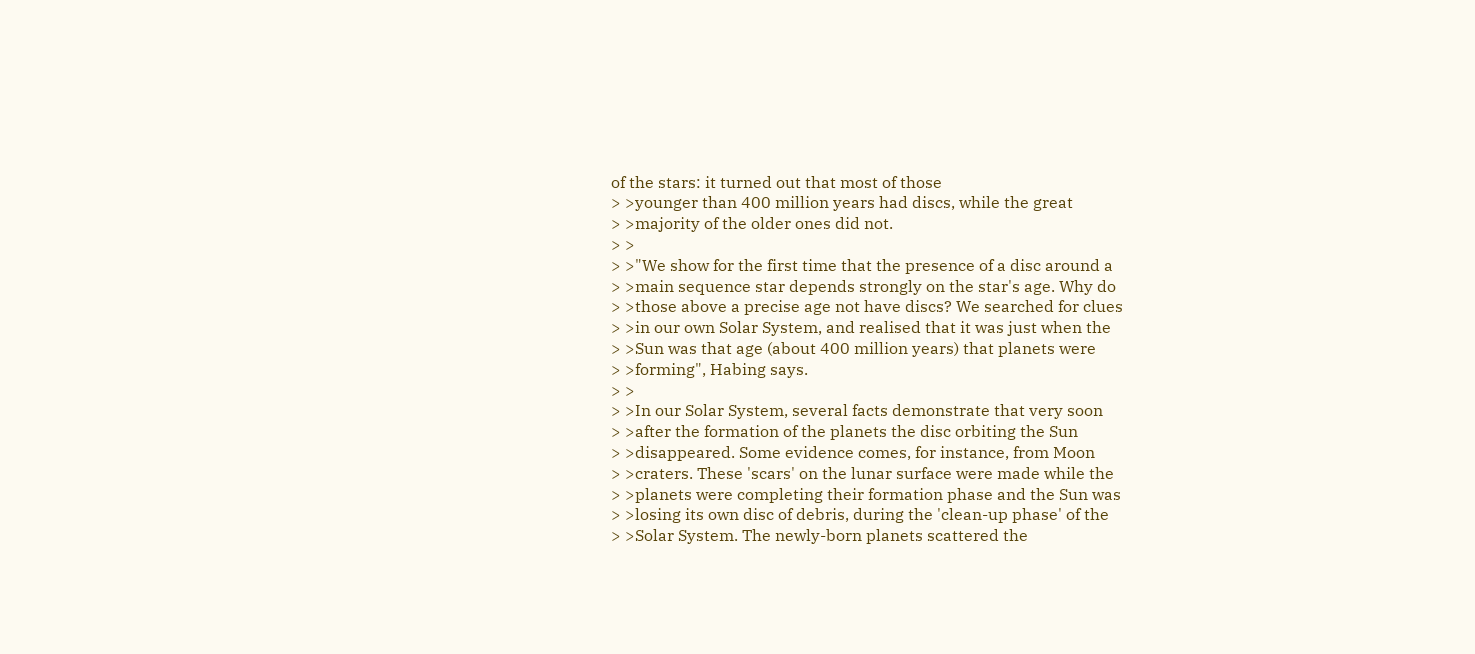of the stars: it turned out that most of those
> >younger than 400 million years had discs, while the great
> >majority of the older ones did not.
> >
> >"We show for the first time that the presence of a disc around a
> >main sequence star depends strongly on the star's age. Why do
> >those above a precise age not have discs? We searched for clues
> >in our own Solar System, and realised that it was just when the
> >Sun was that age (about 400 million years) that planets were
> >forming", Habing says.
> >
> >In our Solar System, several facts demonstrate that very soon
> >after the formation of the planets the disc orbiting the Sun
> >disappeared. Some evidence comes, for instance, from Moon
> >craters. These 'scars' on the lunar surface were made while the
> >planets were completing their formation phase and the Sun was
> >losing its own disc of debris, during the 'clean-up phase' of the
> >Solar System. The newly-born planets scattered the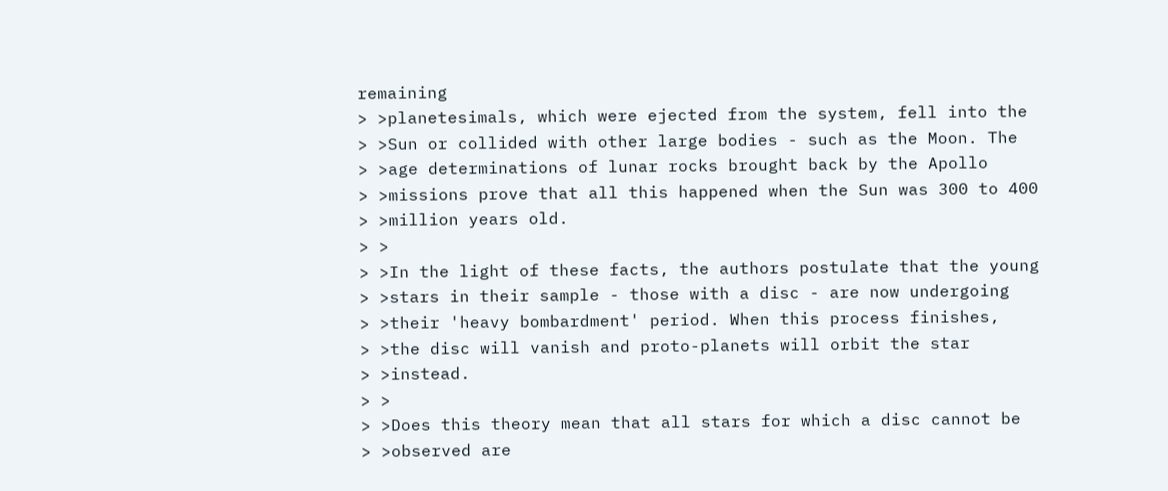remaining
> >planetesimals, which were ejected from the system, fell into the
> >Sun or collided with other large bodies - such as the Moon. The
> >age determinations of lunar rocks brought back by the Apollo
> >missions prove that all this happened when the Sun was 300 to 400
> >million years old.
> >
> >In the light of these facts, the authors postulate that the young
> >stars in their sample - those with a disc - are now undergoing
> >their 'heavy bombardment' period. When this process finishes,
> >the disc will vanish and proto-planets will orbit the star
> >instead.
> >
> >Does this theory mean that all stars for which a disc cannot be
> >observed are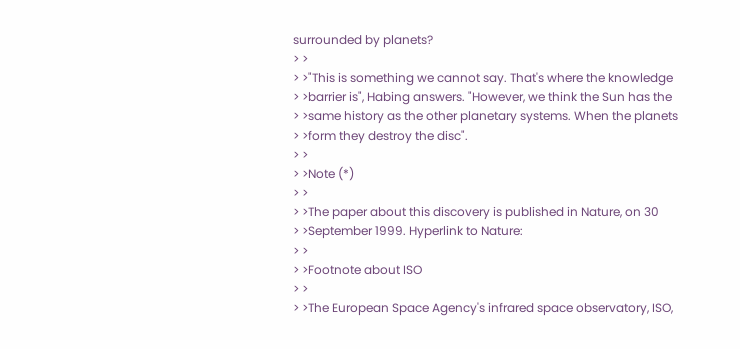surrounded by planets?
> >
> >"This is something we cannot say. That's where the knowledge
> >barrier is", Habing answers. "However, we think the Sun has the
> >same history as the other planetary systems. When the planets
> >form they destroy the disc".
> >
> >Note (*)
> >
> >The paper about this discovery is published in Nature, on 30
> >September 1999. Hyperlink to Nature:
> >
> >Footnote about ISO
> >
> >The European Space Agency's infrared space observatory, ISO,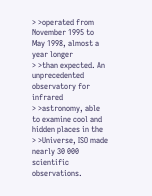> >operated from November 1995 to May 1998, almost a year longer
> >than expected. An unprecedented observatory for infrared
> >astronomy, able to examine cool and hidden places in the
> >Universe, ISO made nearly 30 000 scientific observations.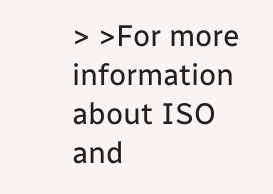> >For more information about ISO and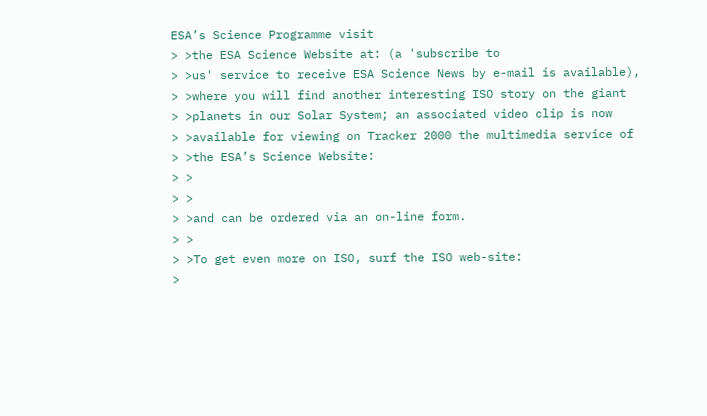ESA’s Science Programme visit
> >the ESA Science Website at: (a 'subscribe to
> >us' service to receive ESA Science News by e-mail is available),
> >where you will find another interesting ISO story on the giant
> >planets in our Solar System; an associated video clip is now
> >available for viewing on Tracker 2000 the multimedia service of
> >the ESA’s Science Website:
> >
> >
> >and can be ordered via an on-line form.
> >
> >To get even more on ISO, surf the ISO web-site:
>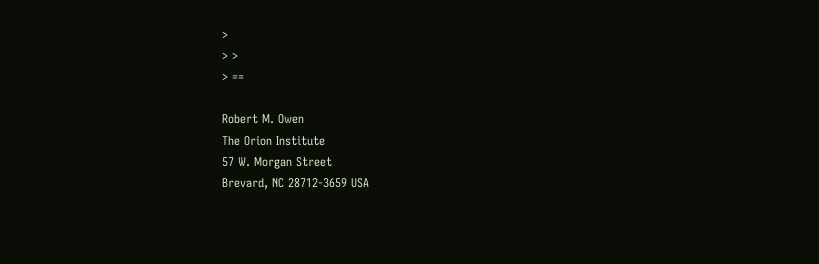>
> >
> ==

Robert M. Owen
The Orion Institute
57 W. Morgan Street
Brevard, NC 28712-3659 USA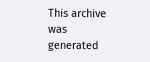This archive was generated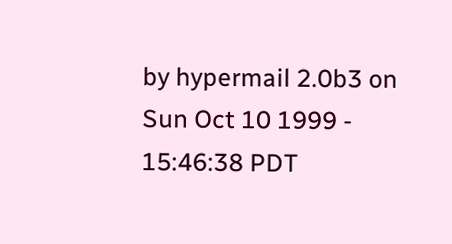by hypermail 2.0b3 on Sun Oct 10 1999 - 15:46:38 PDT